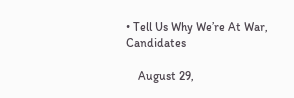• Tell Us Why We’re At War, Candidates

    August 29,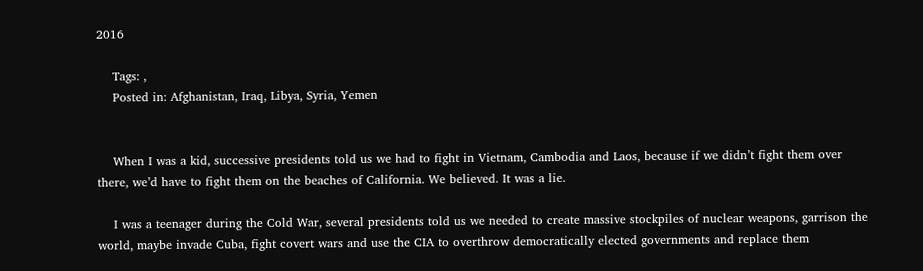2016

    Tags: ,
    Posted in: Afghanistan, Iraq, Libya, Syria, Yemen


    When I was a kid, successive presidents told us we had to fight in Vietnam, Cambodia and Laos, because if we didn’t fight them over there, we’d have to fight them on the beaches of California. We believed. It was a lie.

    I was a teenager during the Cold War, several presidents told us we needed to create massive stockpiles of nuclear weapons, garrison the world, maybe invade Cuba, fight covert wars and use the CIA to overthrow democratically elected governments and replace them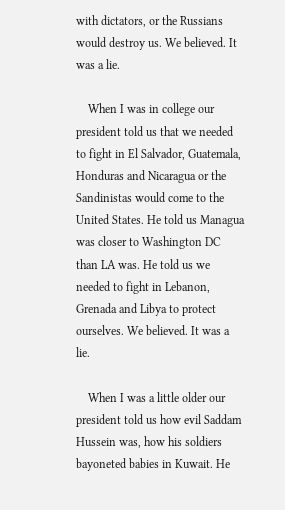with dictators, or the Russians would destroy us. We believed. It was a lie.

    When I was in college our president told us that we needed to fight in El Salvador, Guatemala, Honduras and Nicaragua or the Sandinistas would come to the United States. He told us Managua was closer to Washington DC than LA was. He told us we needed to fight in Lebanon, Grenada and Libya to protect ourselves. We believed. It was a lie.

    When I was a little older our president told us how evil Saddam Hussein was, how his soldiers bayoneted babies in Kuwait. He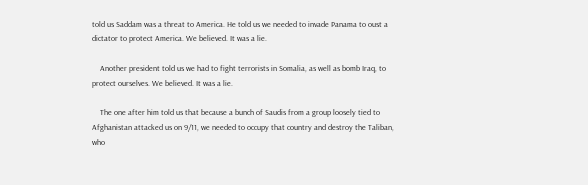told us Saddam was a threat to America. He told us we needed to invade Panama to oust a dictator to protect America. We believed. It was a lie.

    Another president told us we had to fight terrorists in Somalia, as well as bomb Iraq, to protect ourselves. We believed. It was a lie.

    The one after him told us that because a bunch of Saudis from a group loosely tied to Afghanistan attacked us on 9/11, we needed to occupy that country and destroy the Taliban, who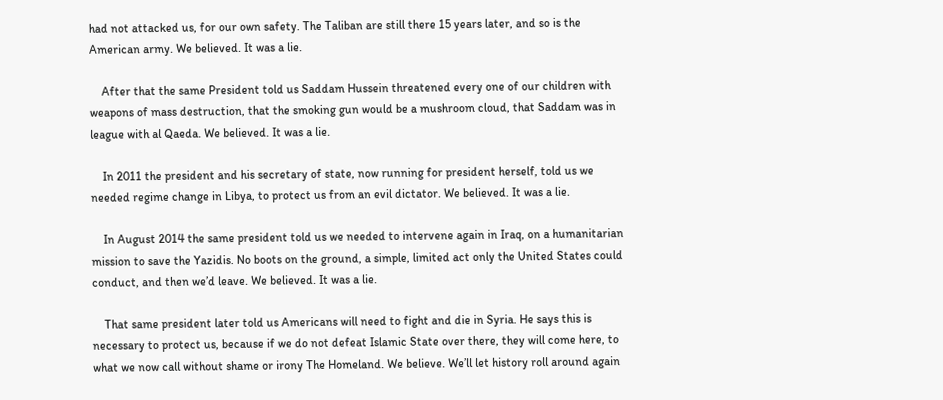had not attacked us, for our own safety. The Taliban are still there 15 years later, and so is the American army. We believed. It was a lie.

    After that the same President told us Saddam Hussein threatened every one of our children with weapons of mass destruction, that the smoking gun would be a mushroom cloud, that Saddam was in league with al Qaeda. We believed. It was a lie.

    In 2011 the president and his secretary of state, now running for president herself, told us we needed regime change in Libya, to protect us from an evil dictator. We believed. It was a lie.

    In August 2014 the same president told us we needed to intervene again in Iraq, on a humanitarian mission to save the Yazidis. No boots on the ground, a simple, limited act only the United States could conduct, and then we’d leave. We believed. It was a lie.

    That same president later told us Americans will need to fight and die in Syria. He says this is necessary to protect us, because if we do not defeat Islamic State over there, they will come here, to what we now call without shame or irony The Homeland. We believe. We’ll let history roll around again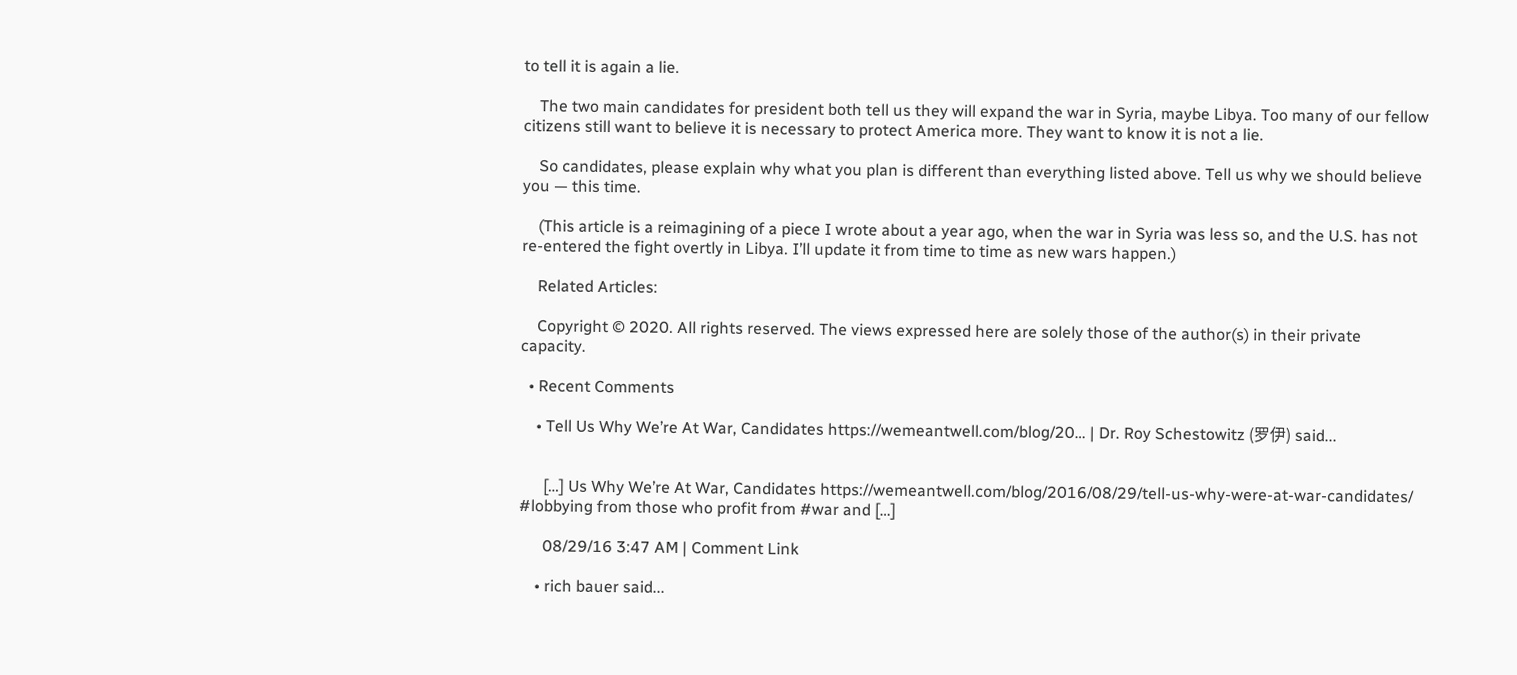to tell it is again a lie.

    The two main candidates for president both tell us they will expand the war in Syria, maybe Libya. Too many of our fellow citizens still want to believe it is necessary to protect America more. They want to know it is not a lie.

    So candidates, please explain why what you plan is different than everything listed above. Tell us why we should believe you — this time.

    (This article is a reimagining of a piece I wrote about a year ago, when the war in Syria was less so, and the U.S. has not re-entered the fight overtly in Libya. I’ll update it from time to time as new wars happen.)

    Related Articles:

    Copyright © 2020. All rights reserved. The views expressed here are solely those of the author(s) in their private capacity.

  • Recent Comments

    • Tell Us Why We’re At War, Candidates https://wemeantwell.com/blog/20… | Dr. Roy Schestowitz (罗伊) said...


      […] Us Why We’re At War, Candidates https://wemeantwell.com/blog/2016/08/29/tell-us-why-were-at-war-candidates/ #lobbying from those who profit from #war and […]

      08/29/16 3:47 AM | Comment Link

    • rich bauer said...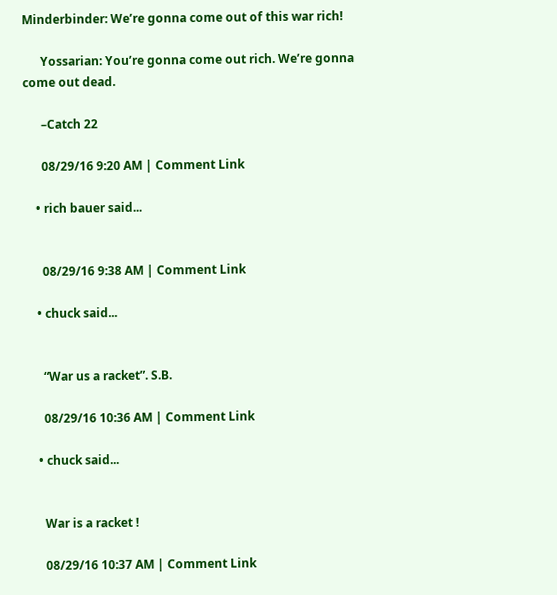Minderbinder: We’re gonna come out of this war rich!

      Yossarian: You’re gonna come out rich. We’re gonna come out dead.

      –Catch 22

      08/29/16 9:20 AM | Comment Link

    • rich bauer said...


      08/29/16 9:38 AM | Comment Link

    • chuck said...


      “War us a racket”. S.B.

      08/29/16 10:36 AM | Comment Link

    • chuck said...


      War is a racket !

      08/29/16 10:37 AM | Comment Link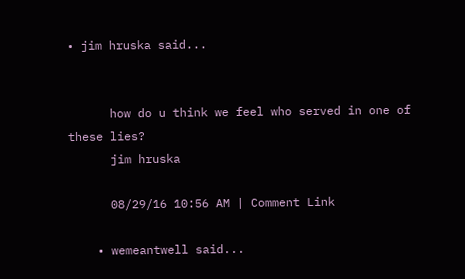• jim hruska said...


      how do u think we feel who served in one of these lies?
      jim hruska

      08/29/16 10:56 AM | Comment Link

    • wemeantwell said...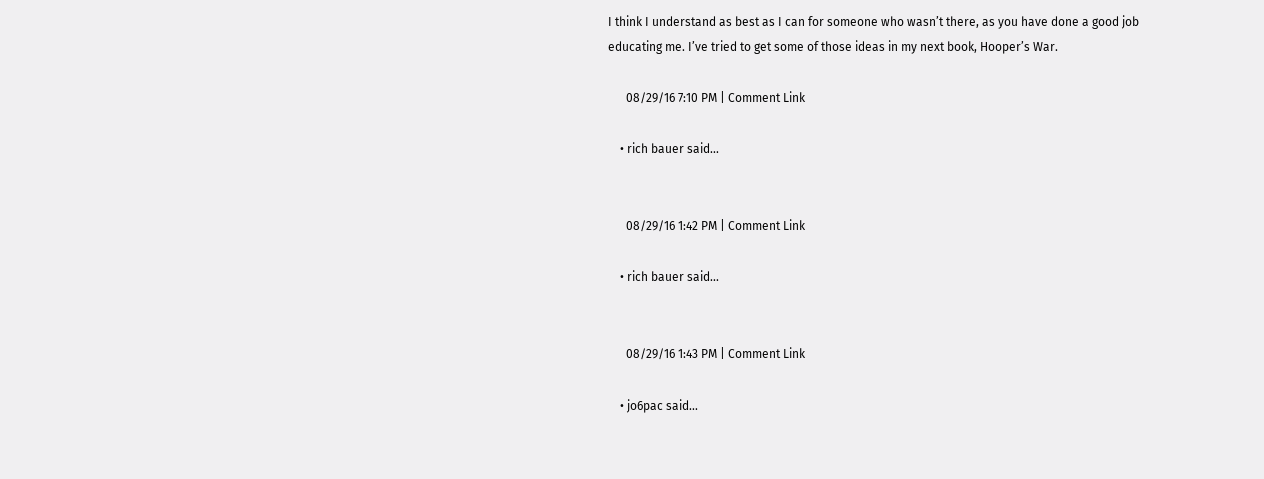I think I understand as best as I can for someone who wasn’t there, as you have done a good job educating me. I’ve tried to get some of those ideas in my next book, Hooper’s War.

      08/29/16 7:10 PM | Comment Link

    • rich bauer said...


      08/29/16 1:42 PM | Comment Link

    • rich bauer said...


      08/29/16 1:43 PM | Comment Link

    • jo6pac said...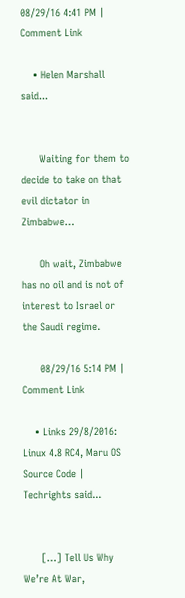08/29/16 4:41 PM | Comment Link

    • Helen Marshall said...


      Waiting for them to decide to take on that evil dictator in Zimbabwe…

      Oh wait, Zimbabwe has no oil and is not of interest to Israel or the Saudi regime.

      08/29/16 5:14 PM | Comment Link

    • Links 29/8/2016: Linux 4.8 RC4, Maru OS Source Code | Techrights said...


      […] Tell Us Why We’re At War,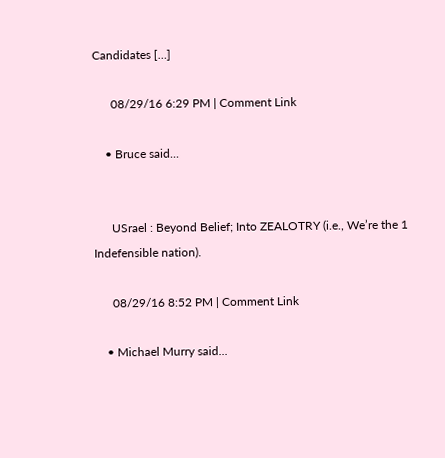Candidates […]

      08/29/16 6:29 PM | Comment Link

    • Bruce said...


      USrael : Beyond Belief; Into ZEALOTRY (i.e., We’re the 1 Indefensible nation).

      08/29/16 8:52 PM | Comment Link

    • Michael Murry said...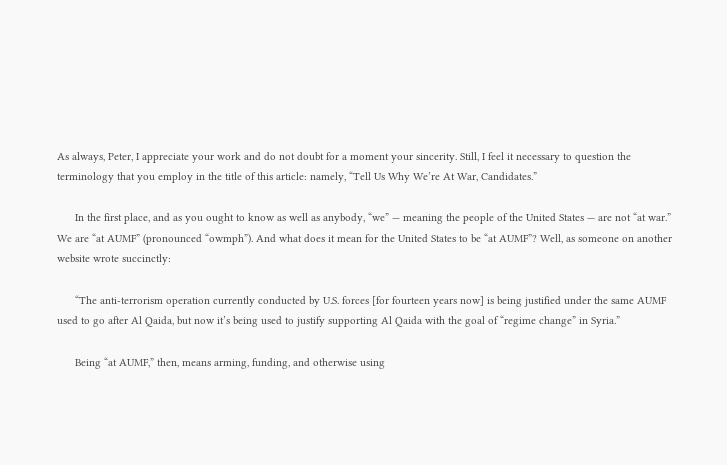As always, Peter, I appreciate your work and do not doubt for a moment your sincerity. Still, I feel it necessary to question the terminology that you employ in the title of this article: namely, “Tell Us Why We’re At War, Candidates.”

      In the first place, and as you ought to know as well as anybody, “we” — meaning the people of the United States — are not “at war.” We are “at AUMF” (pronounced “owmph”). And what does it mean for the United States to be “at AUMF”? Well, as someone on another website wrote succinctly:

      “The anti-terrorism operation currently conducted by U.S. forces [for fourteen years now] is being justified under the same AUMF used to go after Al Qaida, but now it’s being used to justify supporting Al Qaida with the goal of “regime change” in Syria.”

      Being “at AUMF,” then, means arming, funding, and otherwise using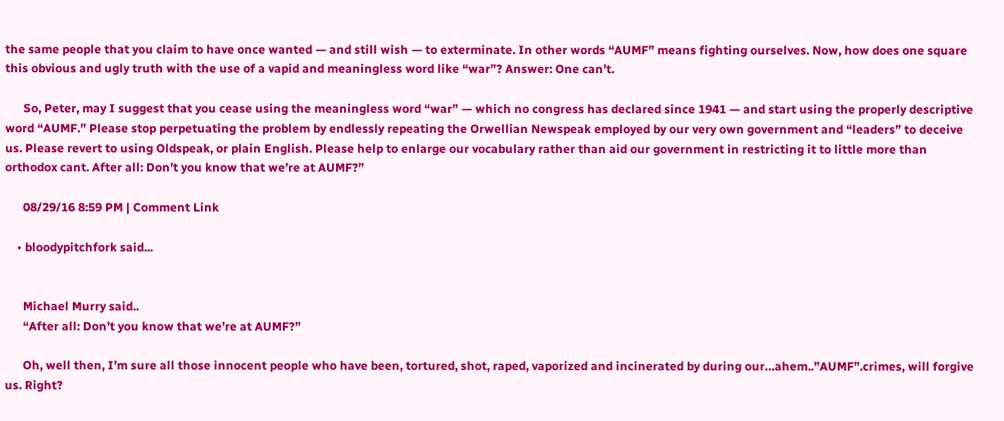the same people that you claim to have once wanted — and still wish — to exterminate. In other words “AUMF” means fighting ourselves. Now, how does one square this obvious and ugly truth with the use of a vapid and meaningless word like “war”? Answer: One can’t.

      So, Peter, may I suggest that you cease using the meaningless word “war” — which no congress has declared since 1941 — and start using the properly descriptive word “AUMF.” Please stop perpetuating the problem by endlessly repeating the Orwellian Newspeak employed by our very own government and “leaders” to deceive us. Please revert to using Oldspeak, or plain English. Please help to enlarge our vocabulary rather than aid our government in restricting it to little more than orthodox cant. After all: Don’t you know that we’re at AUMF?”

      08/29/16 8:59 PM | Comment Link

    • bloodypitchfork said...


      Michael Murry said..
      “After all: Don’t you know that we’re at AUMF?”

      Oh, well then, I’m sure all those innocent people who have been, tortured, shot, raped, vaporized and incinerated by during our…ahem..”AUMF”.crimes, will forgive us. Right?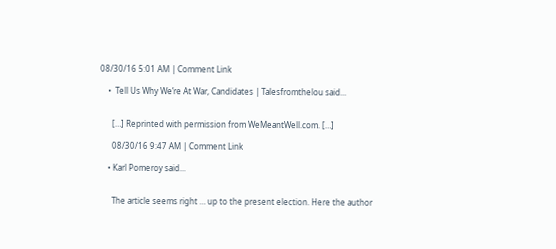08/30/16 5:01 AM | Comment Link

    •  Tell Us Why We’re At War, Candidates | Talesfromthelou said...


      […] Reprinted with permission from WeMeantWell.com. […]

      08/30/16 9:47 AM | Comment Link

    • Karl Pomeroy said...


      The article seems right … up to the present election. Here the author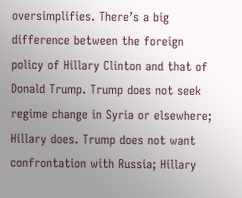oversimplifies. There’s a big difference between the foreign policy of Hillary Clinton and that of Donald Trump. Trump does not seek regime change in Syria or elsewhere; Hillary does. Trump does not want confrontation with Russia; Hillary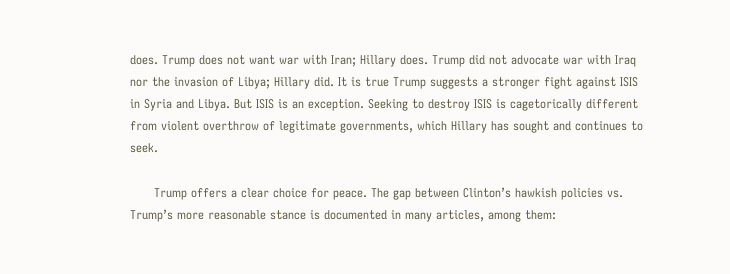does. Trump does not want war with Iran; Hillary does. Trump did not advocate war with Iraq nor the invasion of Libya; Hillary did. It is true Trump suggests a stronger fight against ISIS in Syria and Libya. But ISIS is an exception. Seeking to destroy ISIS is cagetorically different from violent overthrow of legitimate governments, which Hillary has sought and continues to seek.

      Trump offers a clear choice for peace. The gap between Clinton’s hawkish policies vs. Trump’s more reasonable stance is documented in many articles, among them: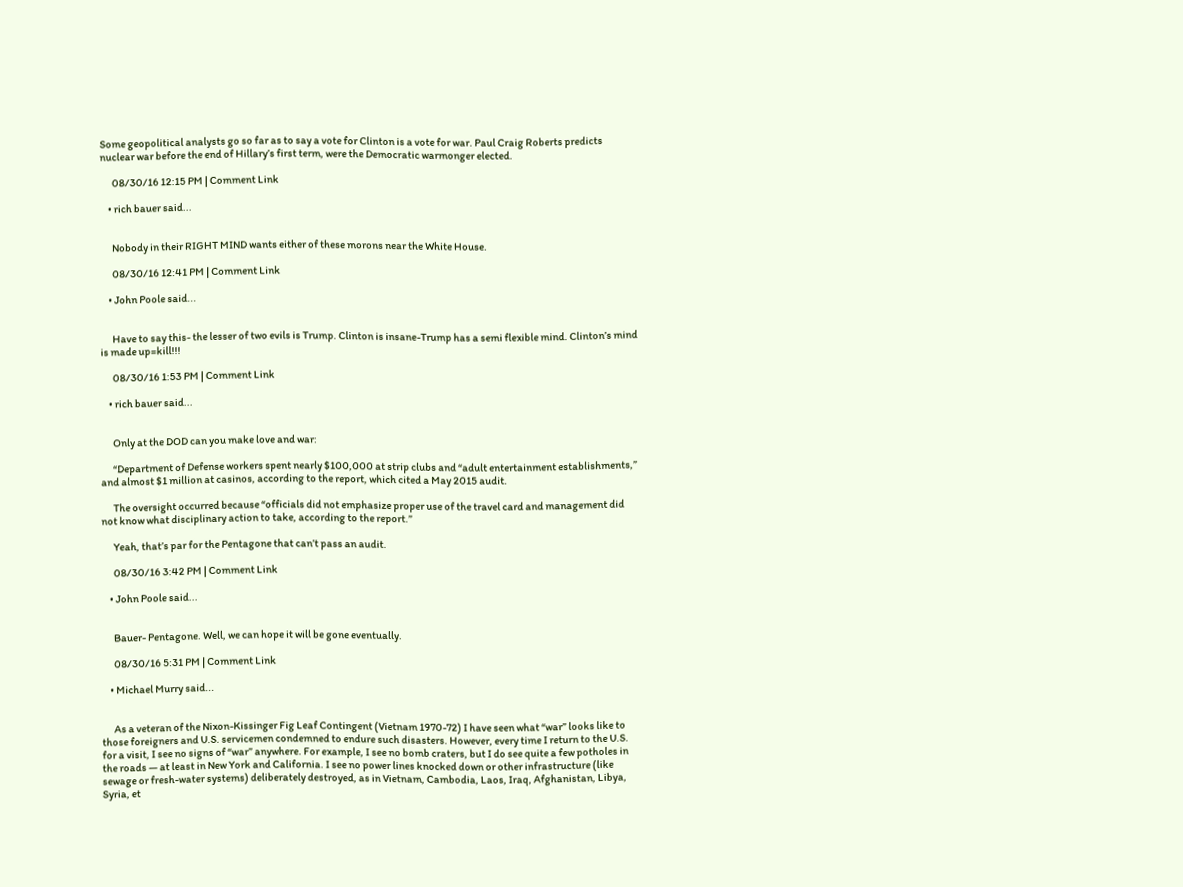Some geopolitical analysts go so far as to say a vote for Clinton is a vote for war. Paul Craig Roberts predicts nuclear war before the end of Hillary’s first term, were the Democratic warmonger elected.

      08/30/16 12:15 PM | Comment Link

    • rich bauer said...


      Nobody in their RIGHT MIND wants either of these morons near the White House.

      08/30/16 12:41 PM | Comment Link

    • John Poole said...


      Have to say this- the lesser of two evils is Trump. Clinton is insane-Trump has a semi flexible mind. Clinton’s mind is made up=kill!!!

      08/30/16 1:53 PM | Comment Link

    • rich bauer said...


      Only at the DOD can you make love and war:

      “Department of Defense workers spent nearly $100,000 at strip clubs and “adult entertainment establishments,” and almost $1 million at casinos, according to the report, which cited a May 2015 audit.

      The oversight occurred because “officials did not emphasize proper use of the travel card and management did not know what disciplinary action to take, according to the report.”

      Yeah, that’s par for the Pentagone that can’t pass an audit.

      08/30/16 3:42 PM | Comment Link

    • John Poole said...


      Bauer- Pentagone. Well, we can hope it will be gone eventually.

      08/30/16 5:31 PM | Comment Link

    • Michael Murry said...


      As a veteran of the Nixon-Kissinger Fig Leaf Contingent (Vietnam 1970-72) I have seen what “war” looks like to those foreigners and U.S. servicemen condemned to endure such disasters. However, every time I return to the U.S. for a visit, I see no signs of “war” anywhere. For example, I see no bomb craters, but I do see quite a few potholes in the roads — at least in New York and California. I see no power lines knocked down or other infrastructure (like sewage or fresh-water systems) deliberately destroyed, as in Vietnam, Cambodia, Laos, Iraq, Afghanistan, Libya, Syria, et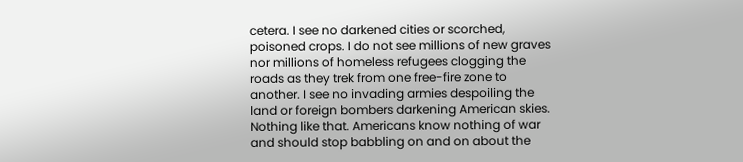cetera. I see no darkened cities or scorched, poisoned crops. I do not see millions of new graves nor millions of homeless refugees clogging the roads as they trek from one free-fire zone to another. I see no invading armies despoiling the land or foreign bombers darkening American skies. Nothing like that. Americans know nothing of war and should stop babbling on and on about the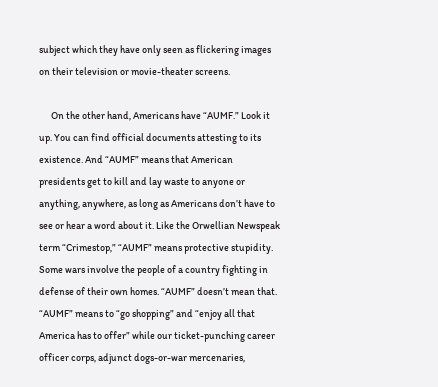subject which they have only seen as flickering images on their television or movie-theater screens.

      On the other hand, Americans have “AUMF.” Look it up. You can find official documents attesting to its existence. And “AUMF” means that American presidents get to kill and lay waste to anyone or anything, anywhere, as long as Americans don’t have to see or hear a word about it. Like the Orwellian Newspeak term “Crimestop,” “AUMF” means protective stupidity. Some wars involve the people of a country fighting in defense of their own homes. “AUMF” doesn’t mean that. “AUMF” means to “go shopping” and “enjoy all that America has to offer” while our ticket-punching career officer corps, adjunct dogs-or-war mercenaries,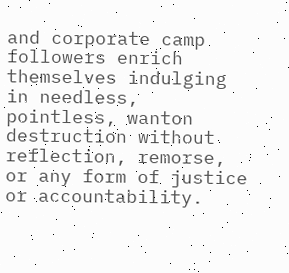and corporate camp followers enrich themselves indulging in needless, pointless, wanton destruction without reflection, remorse, or any form of justice or accountability.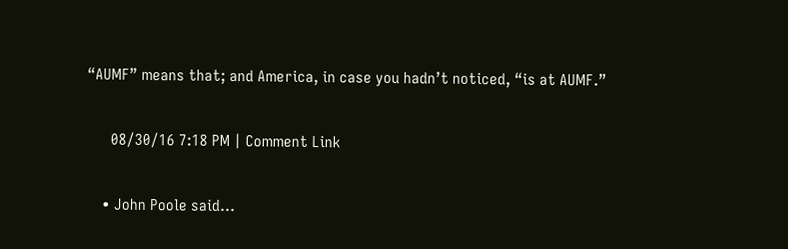“AUMF” means that; and America, in case you hadn’t noticed, “is at AUMF.”

      08/30/16 7:18 PM | Comment Link

    • John Poole said...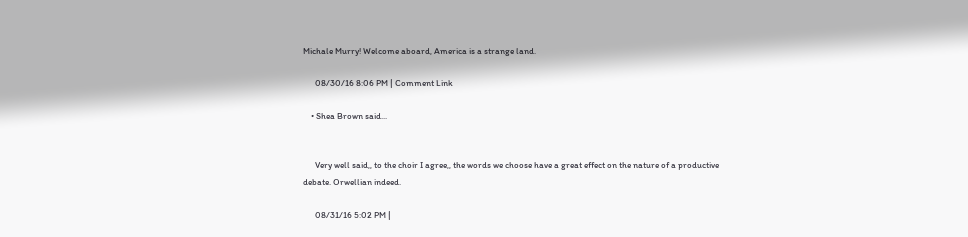Michale Murry! Welcome aboard, America is a strange land.

      08/30/16 8:06 PM | Comment Link

    • Shea Brown said...


      Very well said,, to the choir I agree,, the words we choose have a great effect on the nature of a productive debate. Orwellian indeed.

      08/31/16 5:02 PM |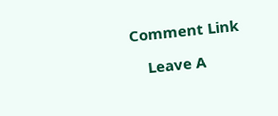Comment Link

    Leave A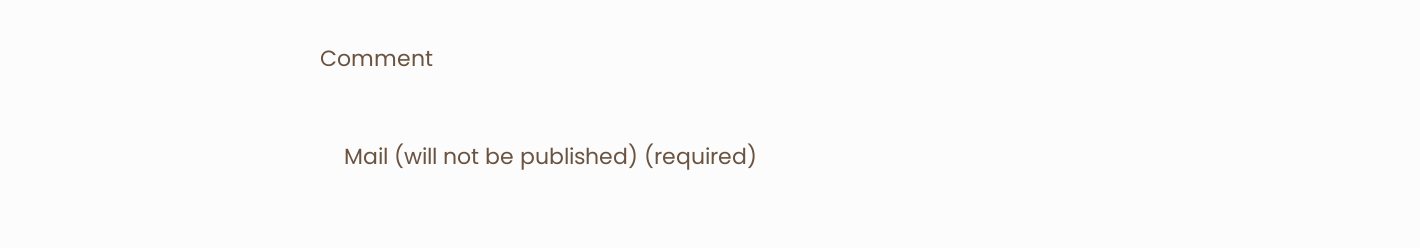Comment

    Mail (will not be published) (required)